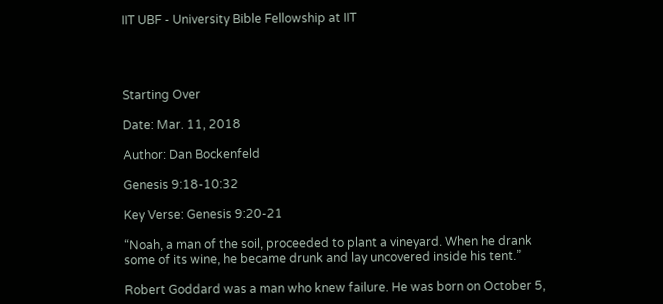IIT UBF - University Bible Fellowship at IIT




Starting Over

Date: Mar. 11, 2018

Author: Dan Bockenfeld

Genesis 9:18-10:32

Key Verse: Genesis 9:20-21

“Noah, a man of the soil, proceeded to plant a vineyard. When he drank some of its wine, he became drunk and lay uncovered inside his tent.”

Robert Goddard was a man who knew failure. He was born on October 5,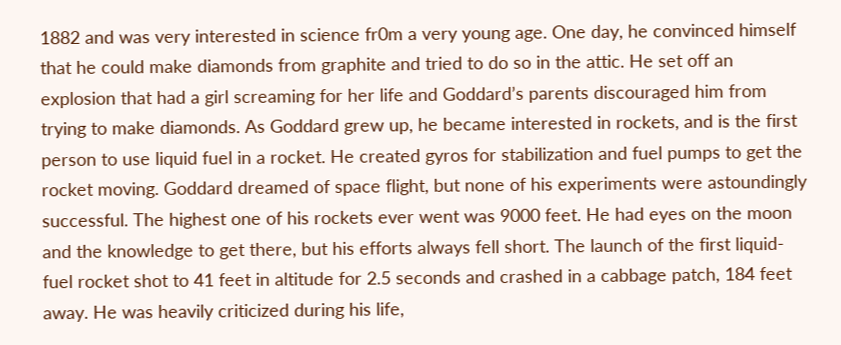1882 and was very interested in science fr0m a very young age. One day, he convinced himself that he could make diamonds from graphite and tried to do so in the attic. He set off an explosion that had a girl screaming for her life and Goddard’s parents discouraged him from trying to make diamonds. As Goddard grew up, he became interested in rockets, and is the first person to use liquid fuel in a rocket. He created gyros for stabilization and fuel pumps to get the rocket moving. Goddard dreamed of space flight, but none of his experiments were astoundingly successful. The highest one of his rockets ever went was 9000 feet. He had eyes on the moon and the knowledge to get there, but his efforts always fell short. The launch of the first liquid-fuel rocket shot to 41 feet in altitude for 2.5 seconds and crashed in a cabbage patch, 184 feet away. He was heavily criticized during his life,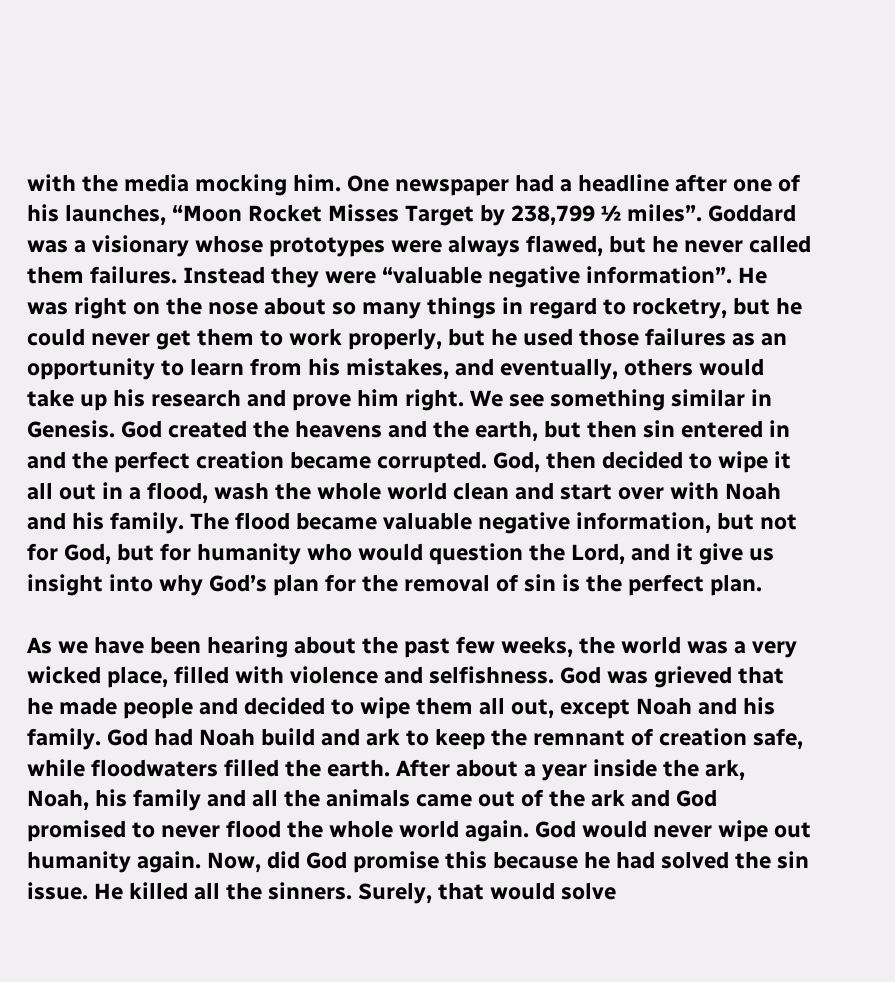with the media mocking him. One newspaper had a headline after one of his launches, “Moon Rocket Misses Target by 238,799 ½ miles”. Goddard was a visionary whose prototypes were always flawed, but he never called them failures. Instead they were “valuable negative information”. He was right on the nose about so many things in regard to rocketry, but he could never get them to work properly, but he used those failures as an opportunity to learn from his mistakes, and eventually, others would take up his research and prove him right. We see something similar in Genesis. God created the heavens and the earth, but then sin entered in and the perfect creation became corrupted. God, then decided to wipe it all out in a flood, wash the whole world clean and start over with Noah and his family. The flood became valuable negative information, but not for God, but for humanity who would question the Lord, and it give us insight into why God’s plan for the removal of sin is the perfect plan.

As we have been hearing about the past few weeks, the world was a very wicked place, filled with violence and selfishness. God was grieved that he made people and decided to wipe them all out, except Noah and his family. God had Noah build and ark to keep the remnant of creation safe, while floodwaters filled the earth. After about a year inside the ark, Noah, his family and all the animals came out of the ark and God promised to never flood the whole world again. God would never wipe out humanity again. Now, did God promise this because he had solved the sin issue. He killed all the sinners. Surely, that would solve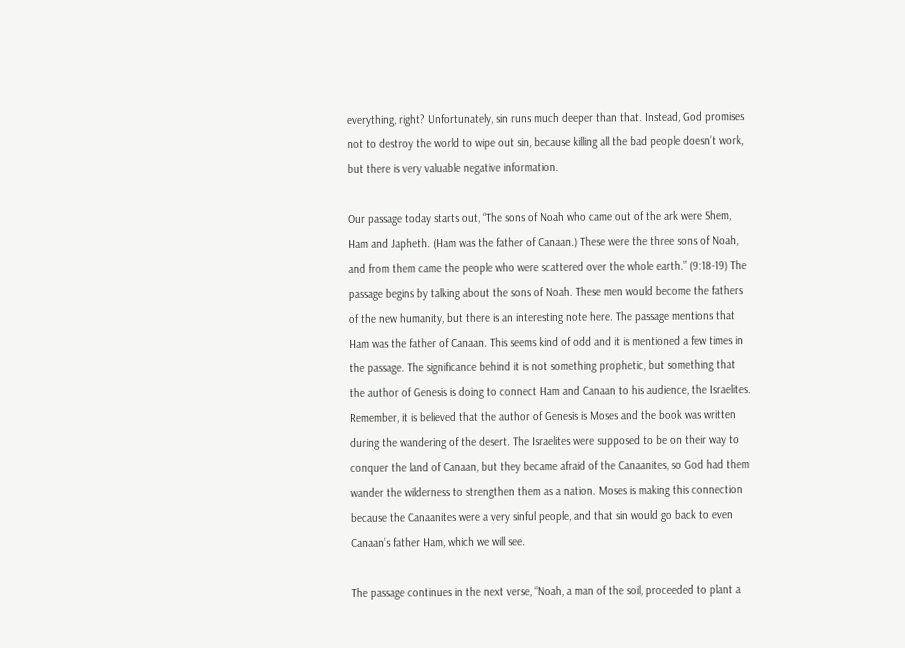everything, right? Unfortunately, sin runs much deeper than that. Instead, God promises not to destroy the world to wipe out sin, because killing all the bad people doesn’t work, but there is very valuable negative information.

Our passage today starts out, “The sons of Noah who came out of the ark were Shem, Ham and Japheth. (Ham was the father of Canaan.) These were the three sons of Noah, and from them came the people who were scattered over the whole earth.” (9:18-19) The passage begins by talking about the sons of Noah. These men would become the fathers of the new humanity, but there is an interesting note here. The passage mentions that Ham was the father of Canaan. This seems kind of odd and it is mentioned a few times in the passage. The significance behind it is not something prophetic, but something that the author of Genesis is doing to connect Ham and Canaan to his audience, the Israelites. Remember, it is believed that the author of Genesis is Moses and the book was written during the wandering of the desert. The Israelites were supposed to be on their way to conquer the land of Canaan, but they became afraid of the Canaanites, so God had them wander the wilderness to strengthen them as a nation. Moses is making this connection because the Canaanites were a very sinful people, and that sin would go back to even Canaan’s father Ham, which we will see.

The passage continues in the next verse, “Noah, a man of the soil, proceeded to plant a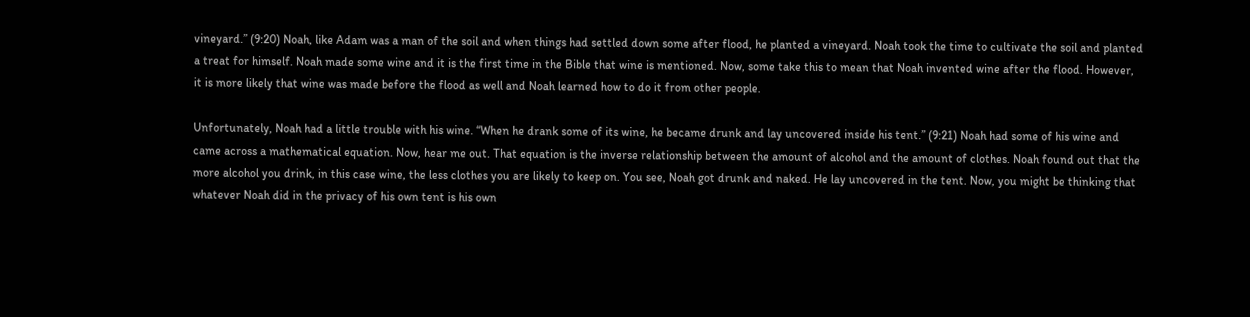vineyard.” (9:20) Noah, like Adam was a man of the soil and when things had settled down some after flood, he planted a vineyard. Noah took the time to cultivate the soil and planted a treat for himself. Noah made some wine and it is the first time in the Bible that wine is mentioned. Now, some take this to mean that Noah invented wine after the flood. However, it is more likely that wine was made before the flood as well and Noah learned how to do it from other people.

Unfortunately, Noah had a little trouble with his wine. “When he drank some of its wine, he became drunk and lay uncovered inside his tent.” (9:21) Noah had some of his wine and came across a mathematical equation. Now, hear me out. That equation is the inverse relationship between the amount of alcohol and the amount of clothes. Noah found out that the more alcohol you drink, in this case wine, the less clothes you are likely to keep on. You see, Noah got drunk and naked. He lay uncovered in the tent. Now, you might be thinking that whatever Noah did in the privacy of his own tent is his own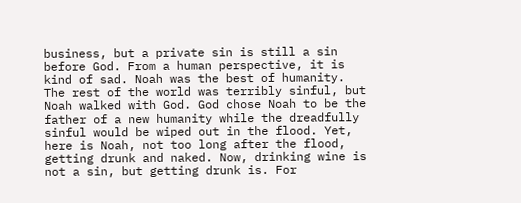business, but a private sin is still a sin before God. From a human perspective, it is kind of sad. Noah was the best of humanity. The rest of the world was terribly sinful, but Noah walked with God. God chose Noah to be the father of a new humanity while the dreadfully sinful would be wiped out in the flood. Yet, here is Noah, not too long after the flood, getting drunk and naked. Now, drinking wine is not a sin, but getting drunk is. For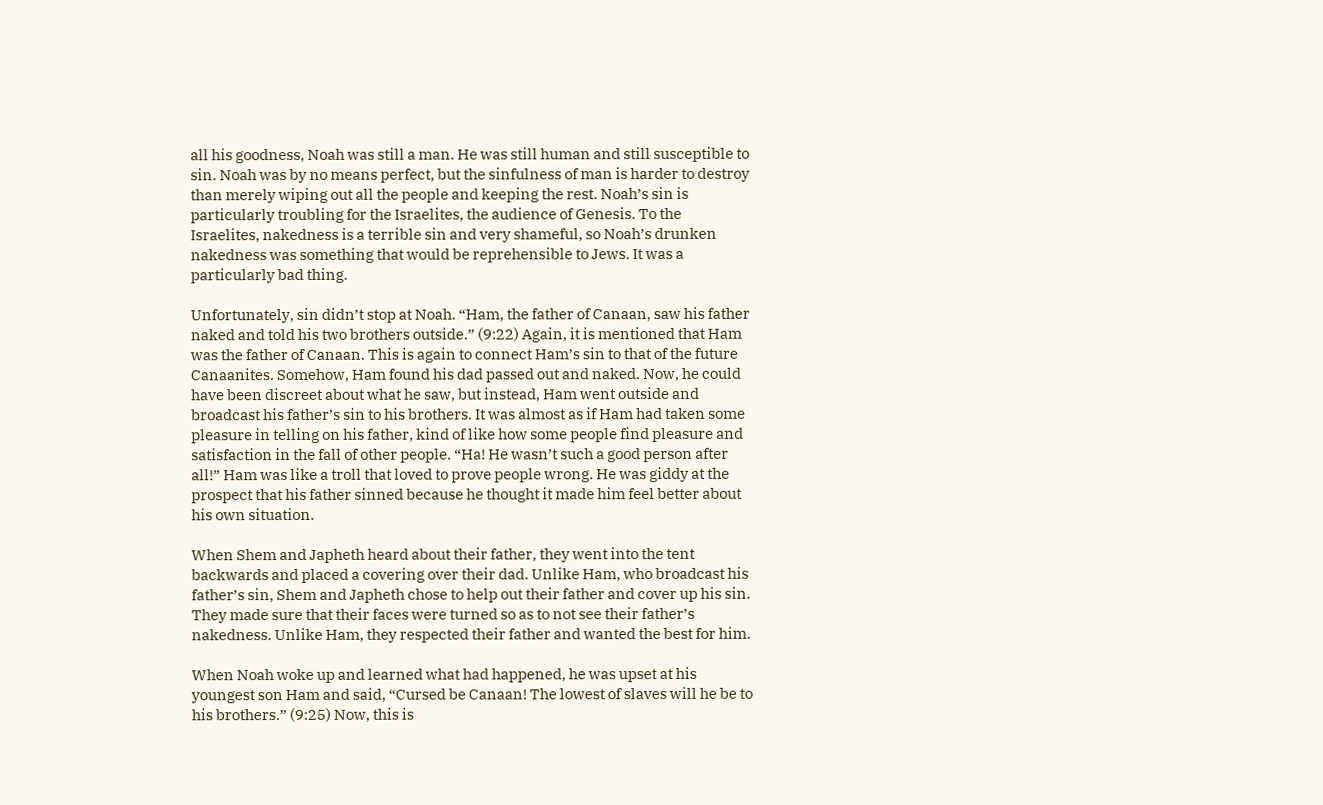all his goodness, Noah was still a man. He was still human and still susceptible to sin. Noah was by no means perfect, but the sinfulness of man is harder to destroy than merely wiping out all the people and keeping the rest. Noah’s sin is particularly troubling for the Israelites, the audience of Genesis. To the Israelites, nakedness is a terrible sin and very shameful, so Noah’s drunken nakedness was something that would be reprehensible to Jews. It was a particularly bad thing.

Unfortunately, sin didn’t stop at Noah. “Ham, the father of Canaan, saw his father naked and told his two brothers outside.” (9:22) Again, it is mentioned that Ham was the father of Canaan. This is again to connect Ham’s sin to that of the future Canaanites. Somehow, Ham found his dad passed out and naked. Now, he could have been discreet about what he saw, but instead, Ham went outside and broadcast his father’s sin to his brothers. It was almost as if Ham had taken some pleasure in telling on his father, kind of like how some people find pleasure and satisfaction in the fall of other people. “Ha! He wasn’t such a good person after all!” Ham was like a troll that loved to prove people wrong. He was giddy at the prospect that his father sinned because he thought it made him feel better about his own situation.

When Shem and Japheth heard about their father, they went into the tent backwards and placed a covering over their dad. Unlike Ham, who broadcast his father’s sin, Shem and Japheth chose to help out their father and cover up his sin. They made sure that their faces were turned so as to not see their father’s nakedness. Unlike Ham, they respected their father and wanted the best for him.

When Noah woke up and learned what had happened, he was upset at his youngest son Ham and said, “Cursed be Canaan! The lowest of slaves will he be to his brothers.” (9:25) Now, this is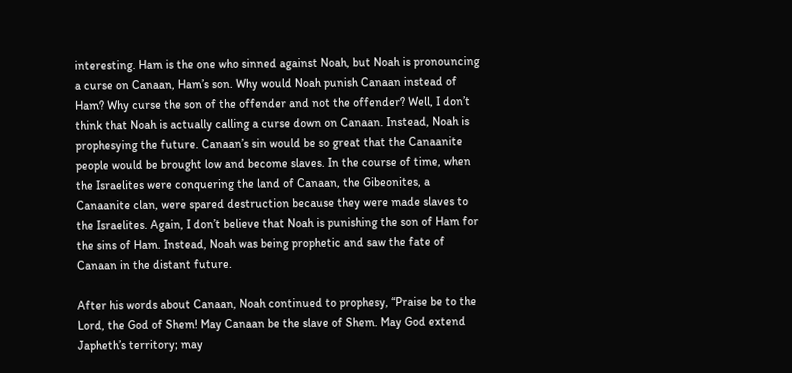interesting. Ham is the one who sinned against Noah, but Noah is pronouncing a curse on Canaan, Ham’s son. Why would Noah punish Canaan instead of Ham? Why curse the son of the offender and not the offender? Well, I don’t think that Noah is actually calling a curse down on Canaan. Instead, Noah is prophesying the future. Canaan’s sin would be so great that the Canaanite people would be brought low and become slaves. In the course of time, when the Israelites were conquering the land of Canaan, the Gibeonites, a Canaanite clan, were spared destruction because they were made slaves to the Israelites. Again, I don’t believe that Noah is punishing the son of Ham for the sins of Ham. Instead, Noah was being prophetic and saw the fate of Canaan in the distant future.

After his words about Canaan, Noah continued to prophesy, “Praise be to the Lord, the God of Shem! May Canaan be the slave of Shem. May God extend Japheth’s territory; may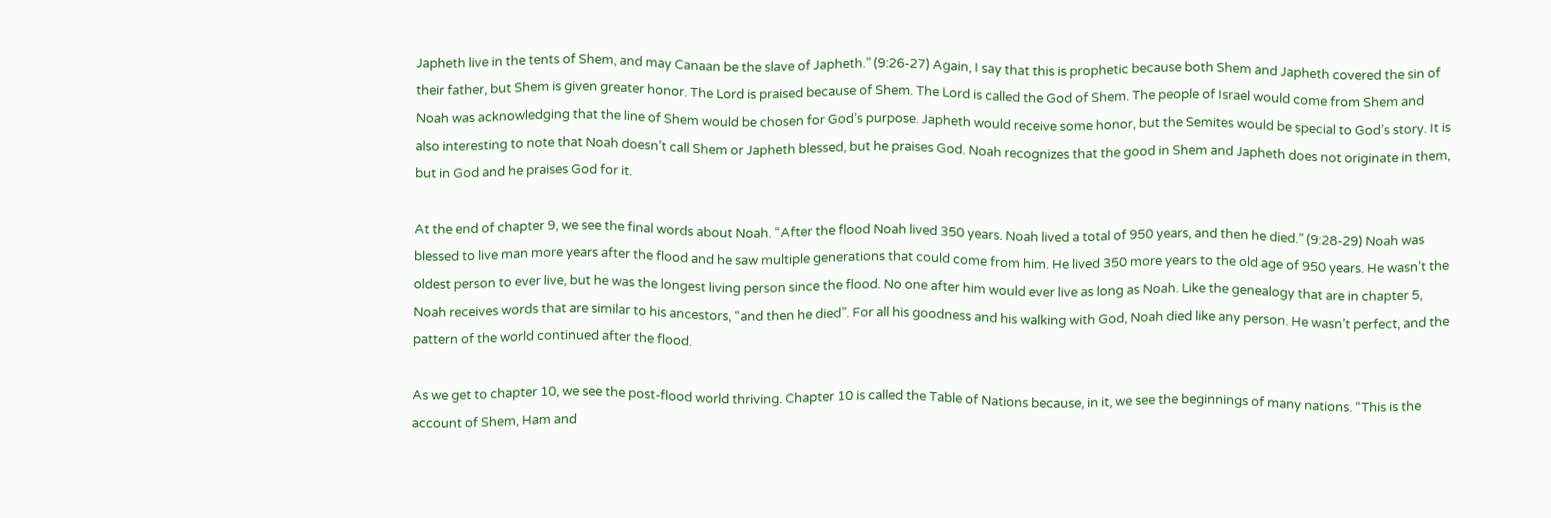Japheth live in the tents of Shem, and may Canaan be the slave of Japheth.” (9:26-27) Again, I say that this is prophetic because both Shem and Japheth covered the sin of their father, but Shem is given greater honor. The Lord is praised because of Shem. The Lord is called the God of Shem. The people of Israel would come from Shem and Noah was acknowledging that the line of Shem would be chosen for God’s purpose. Japheth would receive some honor, but the Semites would be special to God’s story. It is also interesting to note that Noah doesn’t call Shem or Japheth blessed, but he praises God. Noah recognizes that the good in Shem and Japheth does not originate in them, but in God and he praises God for it.

At the end of chapter 9, we see the final words about Noah. “After the flood Noah lived 350 years. Noah lived a total of 950 years, and then he died.” (9:28-29) Noah was blessed to live man more years after the flood and he saw multiple generations that could come from him. He lived 350 more years to the old age of 950 years. He wasn’t the oldest person to ever live, but he was the longest living person since the flood. No one after him would ever live as long as Noah. Like the genealogy that are in chapter 5, Noah receives words that are similar to his ancestors, “and then he died”. For all his goodness and his walking with God, Noah died like any person. He wasn’t perfect, and the pattern of the world continued after the flood.

As we get to chapter 10, we see the post-flood world thriving. Chapter 10 is called the Table of Nations because, in it, we see the beginnings of many nations. “This is the account of Shem, Ham and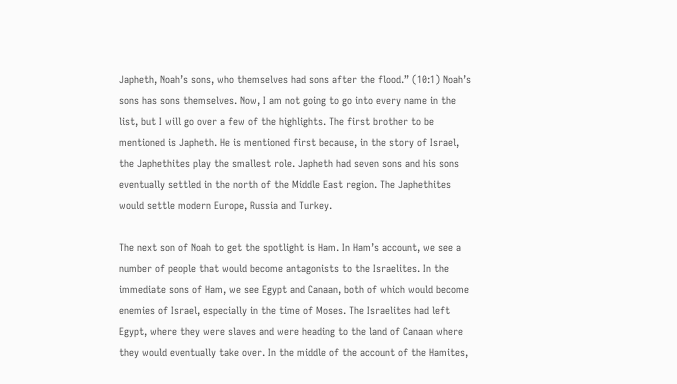Japheth, Noah’s sons, who themselves had sons after the flood.” (10:1) Noah’s sons has sons themselves. Now, I am not going to go into every name in the list, but I will go over a few of the highlights. The first brother to be mentioned is Japheth. He is mentioned first because, in the story of Israel, the Japhethites play the smallest role. Japheth had seven sons and his sons eventually settled in the north of the Middle East region. The Japhethites would settle modern Europe, Russia and Turkey.

The next son of Noah to get the spotlight is Ham. In Ham’s account, we see a number of people that would become antagonists to the Israelites. In the immediate sons of Ham, we see Egypt and Canaan, both of which would become enemies of Israel, especially in the time of Moses. The Israelites had left Egypt, where they were slaves and were heading to the land of Canaan where they would eventually take over. In the middle of the account of the Hamites,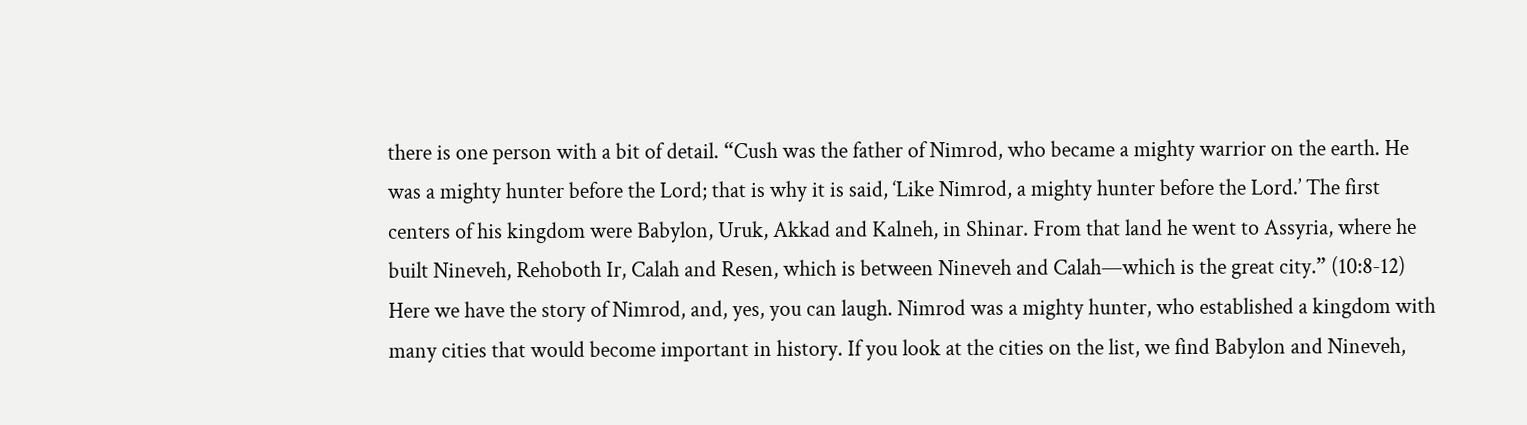there is one person with a bit of detail. “Cush was the father of Nimrod, who became a mighty warrior on the earth. He was a mighty hunter before the Lord; that is why it is said, ‘Like Nimrod, a mighty hunter before the Lord.’ The first centers of his kingdom were Babylon, Uruk, Akkad and Kalneh, in Shinar. From that land he went to Assyria, where he built Nineveh, Rehoboth Ir, Calah and Resen, which is between Nineveh and Calah—which is the great city.” (10:8-12) Here we have the story of Nimrod, and, yes, you can laugh. Nimrod was a mighty hunter, who established a kingdom with many cities that would become important in history. If you look at the cities on the list, we find Babylon and Nineveh,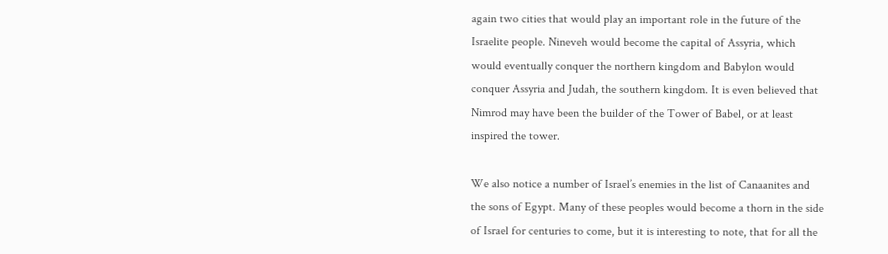again two cities that would play an important role in the future of the Israelite people. Nineveh would become the capital of Assyria, which would eventually conquer the northern kingdom and Babylon would conquer Assyria and Judah, the southern kingdom. It is even believed that Nimrod may have been the builder of the Tower of Babel, or at least inspired the tower.

We also notice a number of Israel’s enemies in the list of Canaanites and the sons of Egypt. Many of these peoples would become a thorn in the side of Israel for centuries to come, but it is interesting to note, that for all the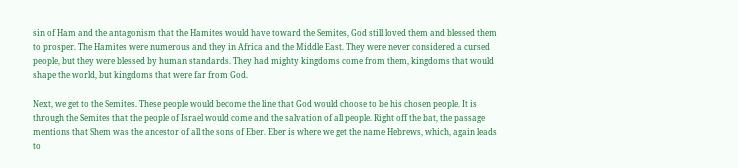sin of Ham and the antagonism that the Hamites would have toward the Semites, God still loved them and blessed them to prosper. The Hamites were numerous and they in Africa and the Middle East. They were never considered a cursed people, but they were blessed by human standards. They had mighty kingdoms come from them, kingdoms that would shape the world, but kingdoms that were far from God.

Next, we get to the Semites. These people would become the line that God would choose to be his chosen people. It is through the Semites that the people of Israel would come and the salvation of all people. Right off the bat, the passage mentions that Shem was the ancestor of all the sons of Eber. Eber is where we get the name Hebrews, which, again leads to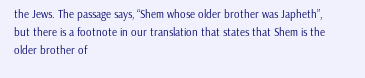the Jews. The passage says, “Shem whose older brother was Japheth”, but there is a footnote in our translation that states that Shem is the older brother of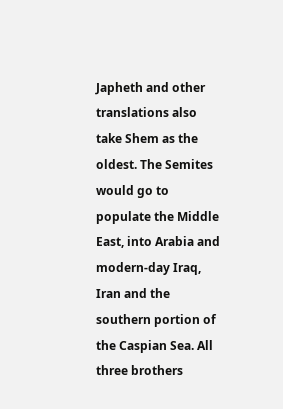Japheth and other translations also take Shem as the oldest. The Semites would go to populate the Middle East, into Arabia and modern-day Iraq, Iran and the southern portion of the Caspian Sea. All three brothers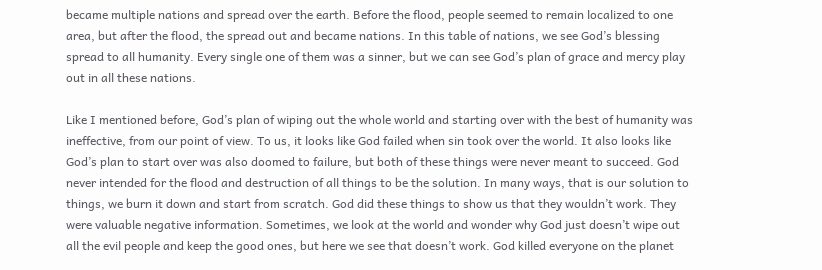became multiple nations and spread over the earth. Before the flood, people seemed to remain localized to one area, but after the flood, the spread out and became nations. In this table of nations, we see God’s blessing spread to all humanity. Every single one of them was a sinner, but we can see God’s plan of grace and mercy play out in all these nations.

Like I mentioned before, God’s plan of wiping out the whole world and starting over with the best of humanity was ineffective, from our point of view. To us, it looks like God failed when sin took over the world. It also looks like God’s plan to start over was also doomed to failure, but both of these things were never meant to succeed. God never intended for the flood and destruction of all things to be the solution. In many ways, that is our solution to things, we burn it down and start from scratch. God did these things to show us that they wouldn’t work. They were valuable negative information. Sometimes, we look at the world and wonder why God just doesn’t wipe out all the evil people and keep the good ones, but here we see that doesn’t work. God killed everyone on the planet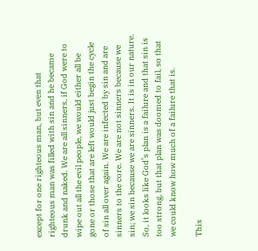except for one righteous man, but even that righteous man was filled with sin and he became drunk and naked. We are all sinners, if God were to wipe out all the evil people, we would either all be gone or those that are left would just begin the cycle of sin all over again. We are infected by sin and are sinners to the core. We are not sinners because we sin; we sin because we are sinners. It is in our nature. So, it looks like God’s plan is a failure and that sin is too strong, but that plan was doomed to fail, so that we could know how much of a failure that is.

This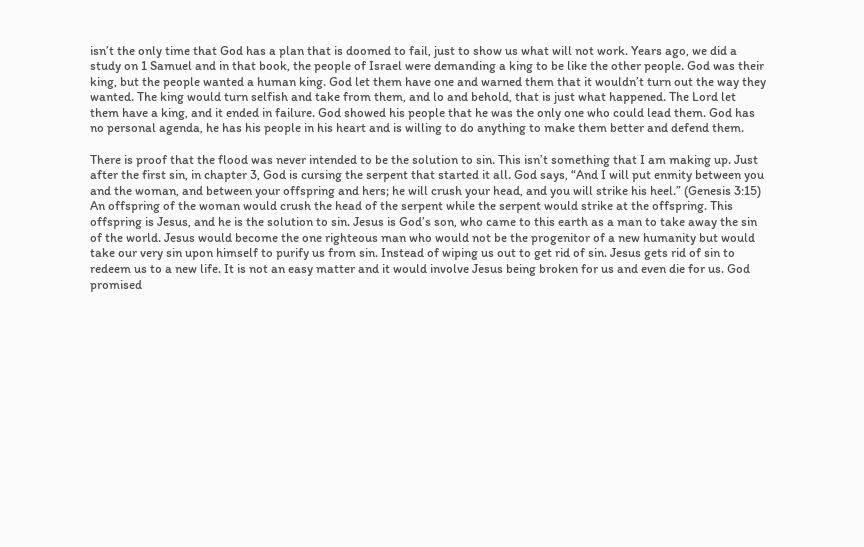isn’t the only time that God has a plan that is doomed to fail, just to show us what will not work. Years ago, we did a study on 1 Samuel and in that book, the people of Israel were demanding a king to be like the other people. God was their king, but the people wanted a human king. God let them have one and warned them that it wouldn’t turn out the way they wanted. The king would turn selfish and take from them, and lo and behold, that is just what happened. The Lord let them have a king, and it ended in failure. God showed his people that he was the only one who could lead them. God has no personal agenda, he has his people in his heart and is willing to do anything to make them better and defend them.

There is proof that the flood was never intended to be the solution to sin. This isn’t something that I am making up. Just after the first sin, in chapter 3, God is cursing the serpent that started it all. God says, “And I will put enmity between you and the woman, and between your offspring and hers; he will crush your head, and you will strike his heel.” (Genesis 3:15) An offspring of the woman would crush the head of the serpent while the serpent would strike at the offspring. This offspring is Jesus, and he is the solution to sin. Jesus is God’s son, who came to this earth as a man to take away the sin of the world. Jesus would become the one righteous man who would not be the progenitor of a new humanity but would take our very sin upon himself to purify us from sin. Instead of wiping us out to get rid of sin. Jesus gets rid of sin to redeem us to a new life. It is not an easy matter and it would involve Jesus being broken for us and even die for us. God promised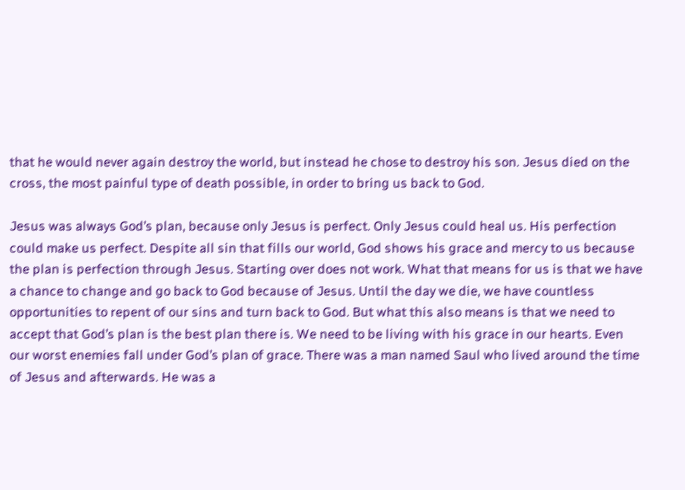that he would never again destroy the world, but instead he chose to destroy his son. Jesus died on the cross, the most painful type of death possible, in order to bring us back to God.

Jesus was always God’s plan, because only Jesus is perfect. Only Jesus could heal us. His perfection could make us perfect. Despite all sin that fills our world, God shows his grace and mercy to us because the plan is perfection through Jesus. Starting over does not work. What that means for us is that we have a chance to change and go back to God because of Jesus. Until the day we die, we have countless opportunities to repent of our sins and turn back to God. But what this also means is that we need to accept that God’s plan is the best plan there is. We need to be living with his grace in our hearts. Even our worst enemies fall under God’s plan of grace. There was a man named Saul who lived around the time of Jesus and afterwards. He was a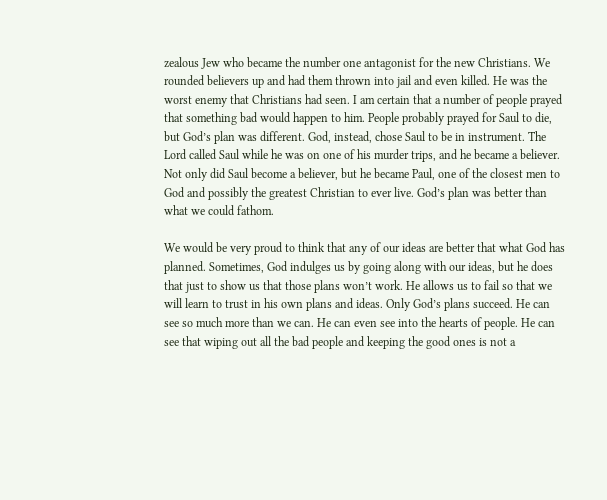zealous Jew who became the number one antagonist for the new Christians. We rounded believers up and had them thrown into jail and even killed. He was the worst enemy that Christians had seen. I am certain that a number of people prayed that something bad would happen to him. People probably prayed for Saul to die, but God’s plan was different. God, instead, chose Saul to be in instrument. The Lord called Saul while he was on one of his murder trips, and he became a believer. Not only did Saul become a believer, but he became Paul, one of the closest men to God and possibly the greatest Christian to ever live. God’s plan was better than what we could fathom.

We would be very proud to think that any of our ideas are better that what God has planned. Sometimes, God indulges us by going along with our ideas, but he does that just to show us that those plans won’t work. He allows us to fail so that we will learn to trust in his own plans and ideas. Only God’s plans succeed. He can see so much more than we can. He can even see into the hearts of people. He can see that wiping out all the bad people and keeping the good ones is not a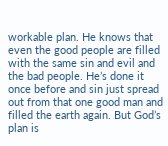workable plan. He knows that even the good people are filled with the same sin and evil and the bad people. He’s done it once before and sin just spread out from that one good man and filled the earth again. But God’s plan is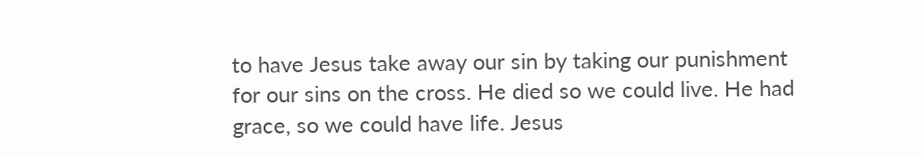to have Jesus take away our sin by taking our punishment for our sins on the cross. He died so we could live. He had grace, so we could have life. Jesus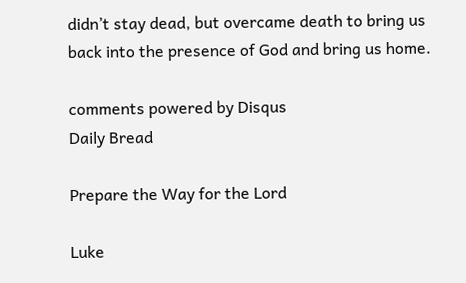didn’t stay dead, but overcame death to bring us back into the presence of God and bring us home.

comments powered by Disqus
Daily Bread

Prepare the Way for the Lord

Luke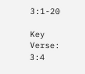3:1-20

Key Verse: 3:4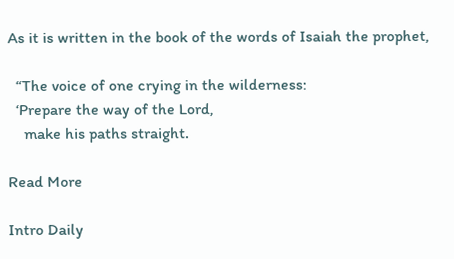As it is written in the book of the words of Isaiah the prophet,

  “The voice of one crying in the wilderness:
  ‘Prepare the way of the Lord,
    make his paths straight.

Read More

Intro Daily